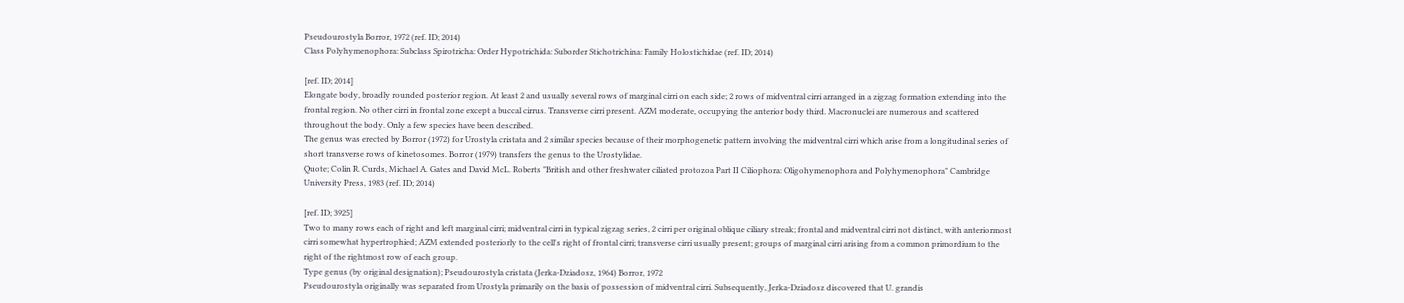Pseudourostyla Borror, 1972 (ref. ID; 2014)
Class Polyhymenophora: Subclass Spirotricha: Order Hypotrichida: Suborder Stichotrichina: Family Holostichidae (ref. ID; 2014)

[ref. ID; 2014]
Elongate body, broadly rounded posterior region. At least 2 and usually several rows of marginal cirri on each side; 2 rows of midventral cirri arranged in a zigzag formation extending into the frontal region. No other cirri in frontal zone except a buccal cirrus. Transverse cirri present. AZM moderate, occupying the anterior body third. Macronuclei are numerous and scattered throughout the body. Only a few species have been described.
The genus was erected by Borror (1972) for Urostyla cristata and 2 similar species because of their morphogenetic pattern involving the midventral cirri which arise from a longitudinal series of short transverse rows of kinetosomes. Borror (1979) transfers the genus to the Urostylidae.
Quote; Colin R. Curds, Michael A. Gates and David McL. Roberts "British and other freshwater ciliated protozoa Part II Ciliophora: Oligohymenophora and Polyhymenophora" Cambridge University Press, 1983 (ref. ID; 2014)

[ref. ID; 3925]
Two to many rows each of right and left marginal cirri; midventral cirri in typical zigzag series, 2 cirri per original oblique ciliary streak; frontal and midventral cirri not distinct, with anteriormost cirri somewhat hypertrophied; AZM extended posteriorly to the cell's right of frontal cirri; transverse cirri usually present; groups of marginal cirri arising from a common primordium to the right of the rightmost row of each group.
Type genus (by original designation); Pseudourostyla cristata (Jerka-Dziadosz, 1964) Borror, 1972
Pseudourostyla originally was separated from Urostyla primarily on the basis of possession of midventral cirri. Subsequently, Jerka-Dziadosz discovered that U. grandis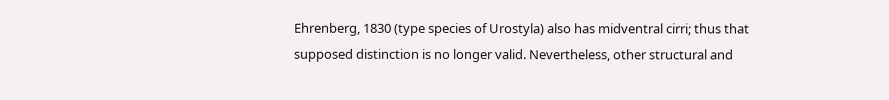Ehrenberg, 1830 (type species of Urostyla) also has midventral cirri; thus that supposed distinction is no longer valid. Nevertheless, other structural and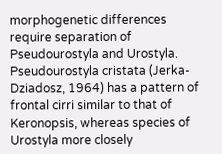morphogenetic differences require separation of Pseudourostyla and Urostyla. Pseudourostyla cristata (Jerka-Dziadosz, 1964) has a pattern of frontal cirri similar to that of Keronopsis, whereas species of Urostyla more closely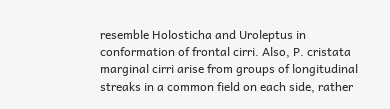resemble Holosticha and Uroleptus in conformation of frontal cirri. Also, P. cristata marginal cirri arise from groups of longitudinal streaks in a common field on each side, rather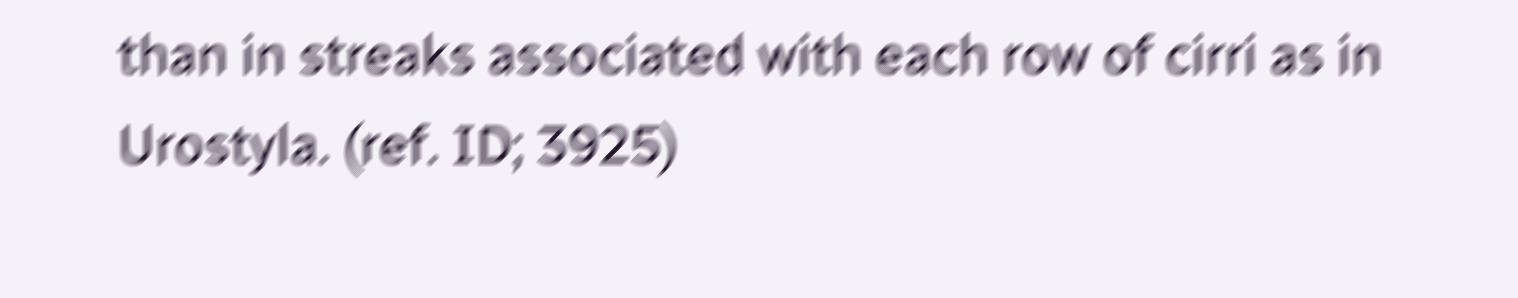than in streaks associated with each row of cirri as in Urostyla. (ref. ID; 3925)